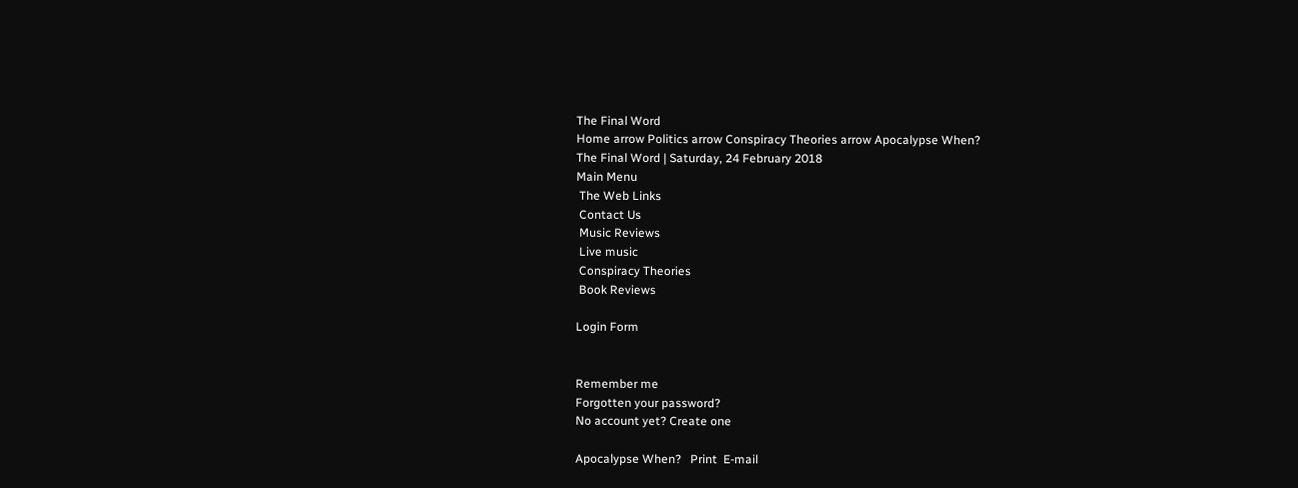The Final Word
Home arrow Politics arrow Conspiracy Theories arrow Apocalypse When?
The Final Word | Saturday, 24 February 2018
Main Menu
 The Web Links
 Contact Us
 Music Reviews
 Live music
 Conspiracy Theories
 Book Reviews

Login Form


Remember me
Forgotten your password?
No account yet? Create one

Apocalypse When?   Print  E-mail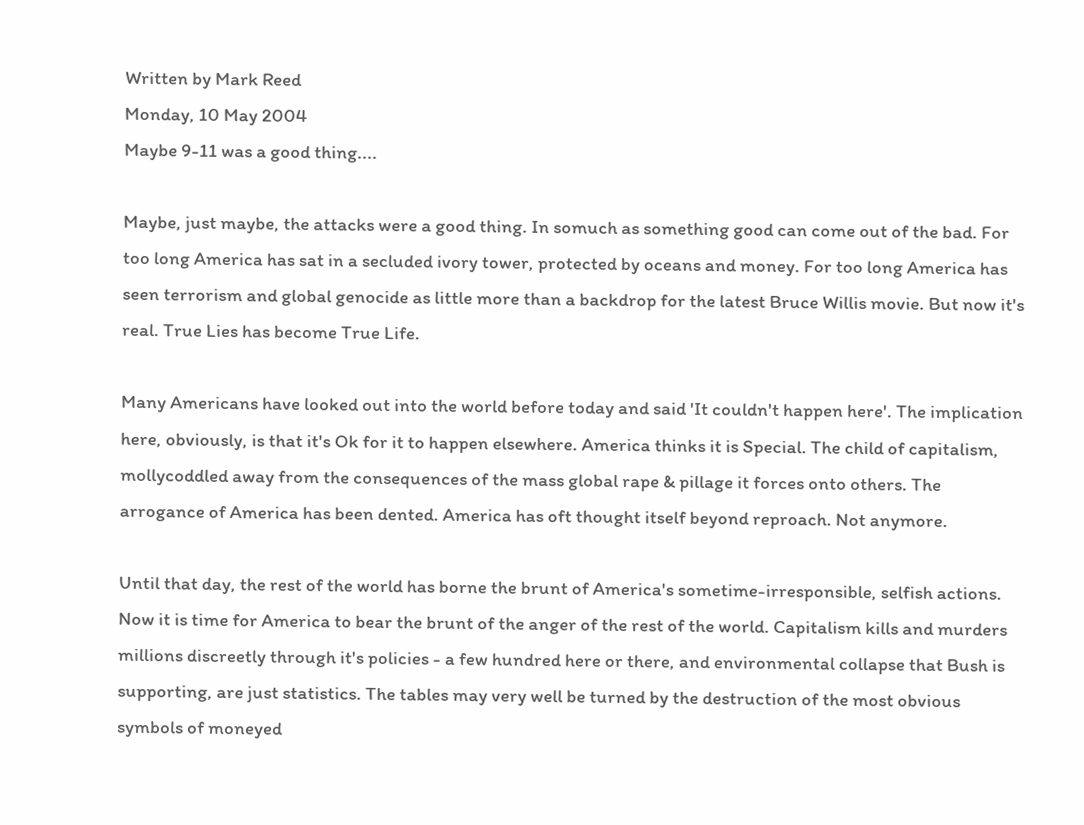Written by Mark Reed
Monday, 10 May 2004
Maybe 9-11 was a good thing....

Maybe, just maybe, the attacks were a good thing. In somuch as something good can come out of the bad. For too long America has sat in a secluded ivory tower, protected by oceans and money. For too long America has seen terrorism and global genocide as little more than a backdrop for the latest Bruce Willis movie. But now it's real. True Lies has become True Life.

Many Americans have looked out into the world before today and said 'It couldn't happen here'. The implication here, obviously, is that it's Ok for it to happen elsewhere. America thinks it is Special. The child of capitalism, mollycoddled away from the consequences of the mass global rape & pillage it forces onto others. The arrogance of America has been dented. America has oft thought itself beyond reproach. Not anymore.

Until that day, the rest of the world has borne the brunt of America's sometime-irresponsible, selfish actions. Now it is time for America to bear the brunt of the anger of the rest of the world. Capitalism kills and murders millions discreetly through it's policies - a few hundred here or there, and environmental collapse that Bush is supporting, are just statistics. The tables may very well be turned by the destruction of the most obvious symbols of moneyed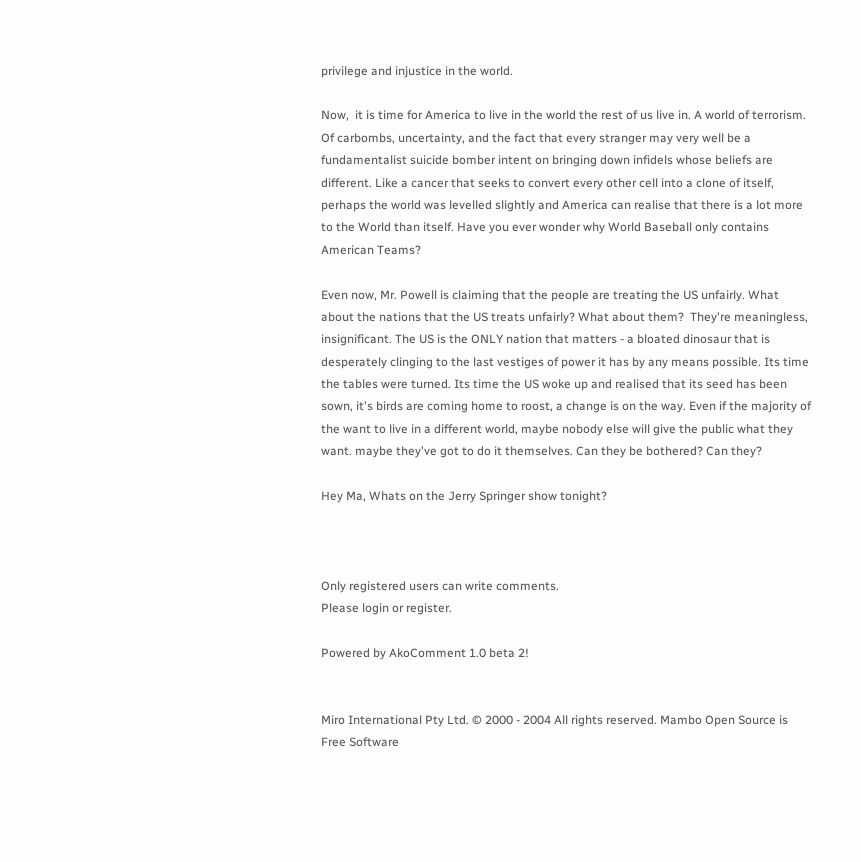privilege and injustice in the world.

Now,  it is time for America to live in the world the rest of us live in. A world of terrorism. Of carbombs, uncertainty, and the fact that every stranger may very well be a fundamentalist suicide bomber intent on bringing down infidels whose beliefs are different. Like a cancer that seeks to convert every other cell into a clone of itself, perhaps the world was levelled slightly and America can realise that there is a lot more to the World than itself. Have you ever wonder why World Baseball only contains American Teams?

Even now, Mr. Powell is claiming that the people are treating the US unfairly. What about the nations that the US treats unfairly? What about them?  They're meaningless, insignificant. The US is the ONLY nation that matters - a bloated dinosaur that is desperately clinging to the last vestiges of power it has by any means possible. Its time the tables were turned. Its time the US woke up and realised that its seed has been sown, it's birds are coming home to roost, a change is on the way. Even if the majority of the want to live in a different world, maybe nobody else will give the public what they want. maybe they've got to do it themselves. Can they be bothered? Can they?

Hey Ma, Whats on the Jerry Springer show tonight?



Only registered users can write comments.
Please login or register.

Powered by AkoComment 1.0 beta 2!


Miro International Pty Ltd. © 2000 - 2004 All rights reserved. Mambo Open Source is Free Software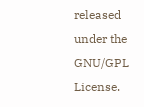released under the GNU/GPL License.